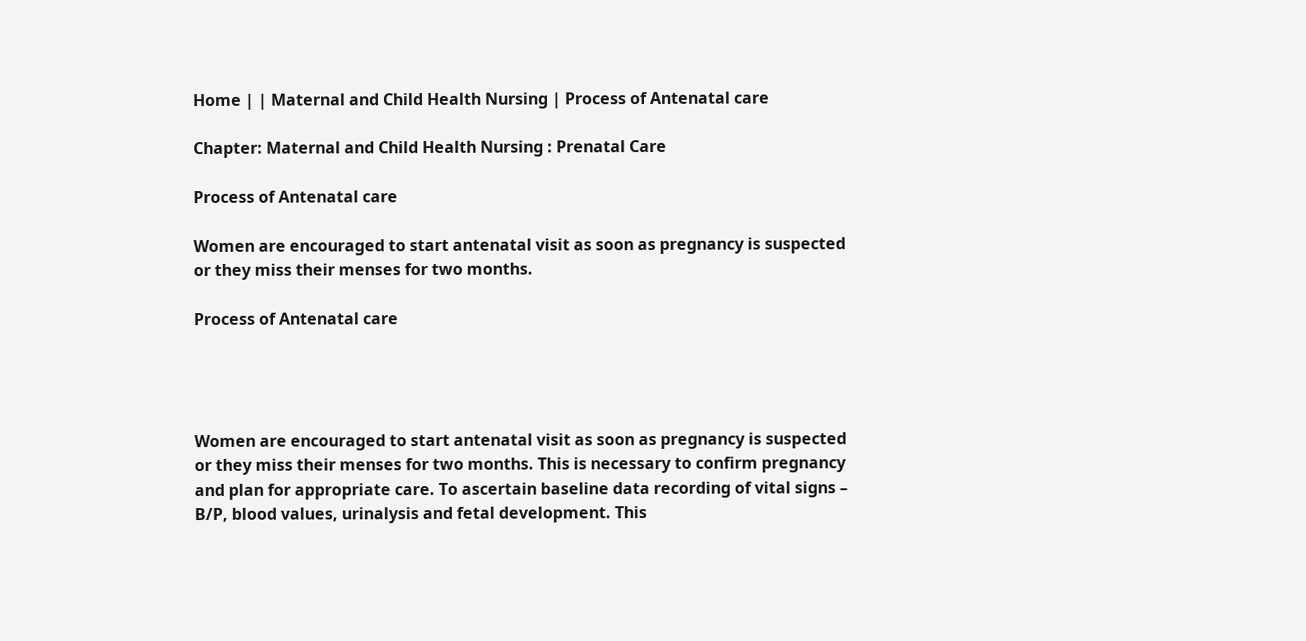Home | | Maternal and Child Health Nursing | Process of Antenatal care

Chapter: Maternal and Child Health Nursing : Prenatal Care

Process of Antenatal care

Women are encouraged to start antenatal visit as soon as pregnancy is suspected or they miss their menses for two months.

Process of Antenatal care




Women are encouraged to start antenatal visit as soon as pregnancy is suspected or they miss their menses for two months. This is necessary to confirm pregnancy and plan for appropriate care. To ascertain baseline data recording of vital signs – B/P, blood values, urinalysis and fetal development. This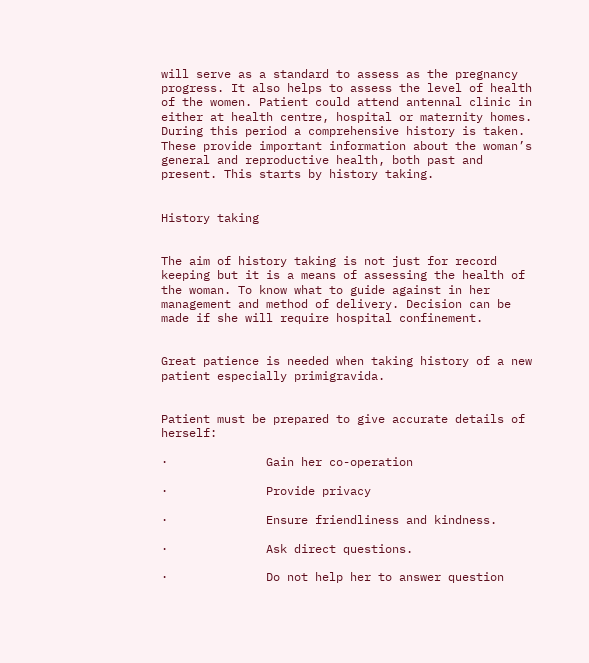will serve as a standard to assess as the pregnancy progress. It also helps to assess the level of health of the women. Patient could attend antennal clinic in either at health centre, hospital or maternity homes. During this period a comprehensive history is taken. These provide important information about the woman’s general and reproductive health, both past and present. This starts by history taking.


History taking


The aim of history taking is not just for record keeping but it is a means of assessing the health of the woman. To know what to guide against in her management and method of delivery. Decision can be made if she will require hospital confinement.


Great patience is needed when taking history of a new patient especially primigravida.


Patient must be prepared to give accurate details of herself:

·              Gain her co-operation

·              Provide privacy

·              Ensure friendliness and kindness.

·              Ask direct questions.

·              Do not help her to answer question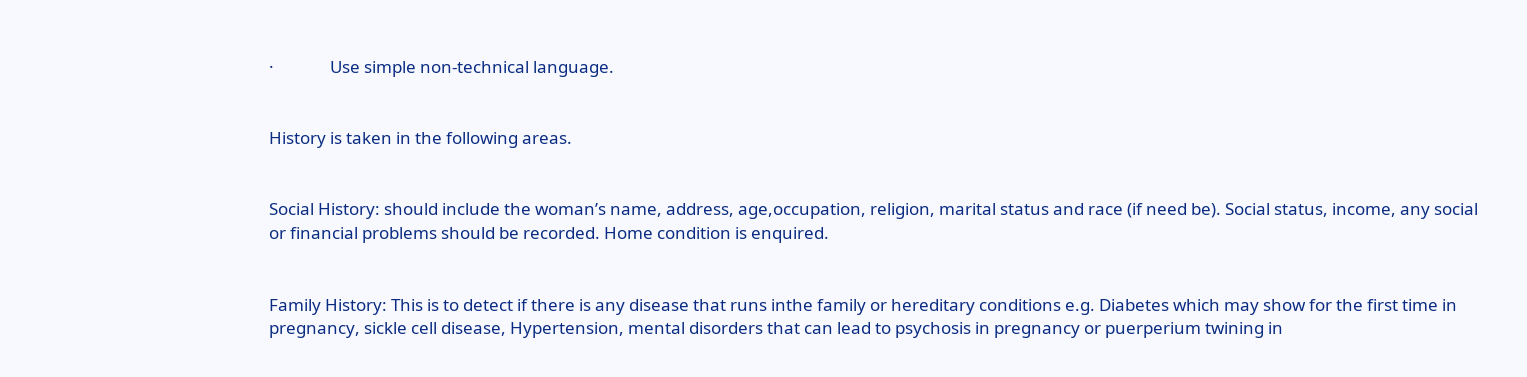·              Use simple non-technical language.


History is taken in the following areas.


Social History: should include the woman’s name, address, age,occupation, religion, marital status and race (if need be). Social status, income, any social or financial problems should be recorded. Home condition is enquired.


Family History: This is to detect if there is any disease that runs inthe family or hereditary conditions e.g. Diabetes which may show for the first time in pregnancy, sickle cell disease, Hypertension, mental disorders that can lead to psychosis in pregnancy or puerperium twining in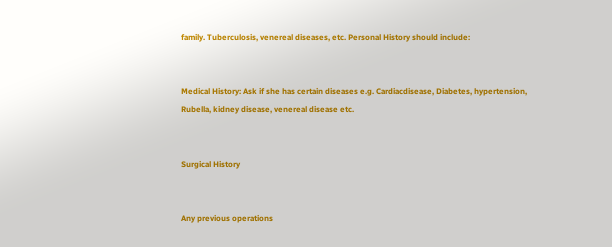family. Tuberculosis, venereal diseases, etc. Personal History should include:


Medical History: Ask if she has certain diseases e.g. Cardiacdisease, Diabetes, hypertension, Rubella, kidney disease, venereal disease etc.


Surgical History


Any previous operations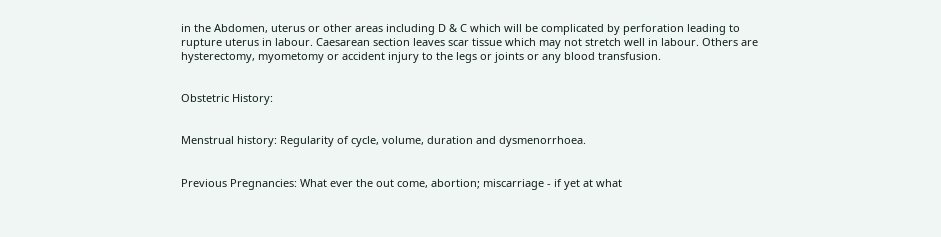in the Abdomen, uterus or other areas including D & C which will be complicated by perforation leading to rupture uterus in labour. Caesarean section leaves scar tissue which may not stretch well in labour. Others are hysterectomy, myometomy or accident injury to the legs or joints or any blood transfusion.


Obstetric History:


Menstrual history: Regularity of cycle, volume, duration and dysmenorrhoea.


Previous Pregnancies: What ever the out come, abortion; miscarriage - if yet at what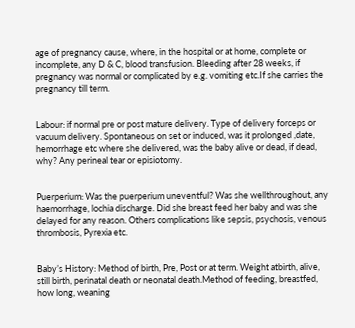age of pregnancy cause, where, in the hospital or at home, complete or incomplete, any D & C, blood transfusion. Bleeding after 28 weeks, if pregnancy was normal or complicated by e.g. vomiting etc.If she carries the pregnancy till term.


Labour: if normal pre or post mature delivery. Type of delivery forceps or vacuum delivery. Spontaneous on set or induced, was it prolonged ,date, hemorrhage etc where she delivered, was the baby alive or dead, if dead, why? Any perineal tear or episiotomy.


Puerperium: Was the puerperium uneventful? Was she wellthroughout, any haemorrhage, lochia discharge. Did she breast feed her baby and was she delayed for any reason. Others complications like sepsis, psychosis, venous thrombosis, Pyrexia etc.


Baby’s History: Method of birth, Pre, Post or at term. Weight atbirth, alive, still birth, perinatal death or neonatal death.Method of feeding, breastfed, how long, weaning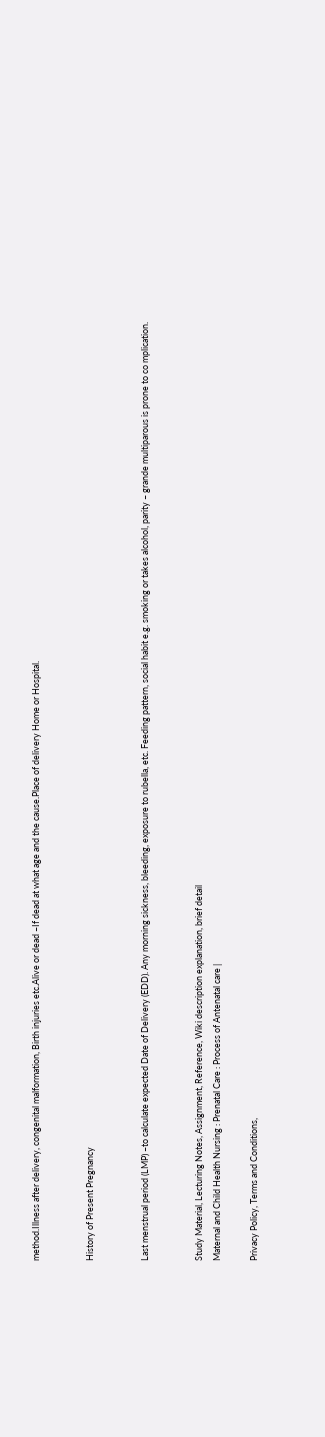method.Illness after delivery, congenital malformation, Birth injuries etc.Alive or dead –If dead at what age and the cause.Place of delivery Home or Hospital.


History of Present Pregnancy


Last menstrual period (LMP) –to calculate expected Date of Delivery (EDD). Any morning sickness, bleeding, exposure to rubella, etc. Feeding pattern, social habit e.g. smoking or takes alcohol, parity – grande multiparous is prone to co mplication.


Study Material, Lecturing Notes, Assignment, Reference, Wiki description explanation, brief detail
Maternal and Child Health Nursing : Prenatal Care : Process of Antenatal care |

Privacy Policy, Terms and Conditions,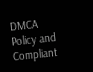DMCA Policy and Compliant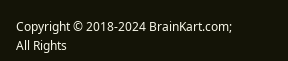Copyright © 2018-2024 BrainKart.com; All Rights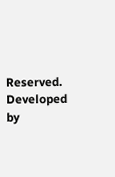Reserved. Developed by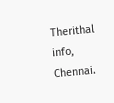Therithal info, Chennai.